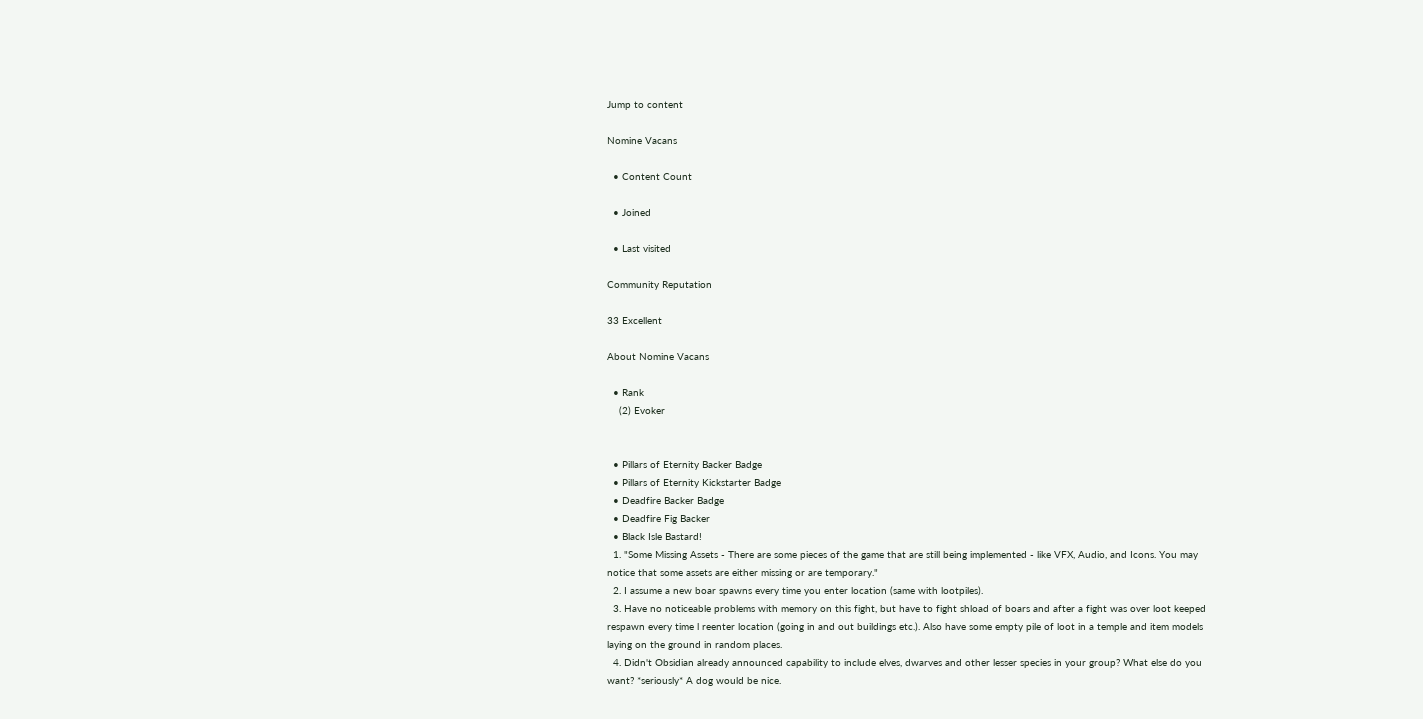Jump to content

Nomine Vacans

  • Content Count

  • Joined

  • Last visited

Community Reputation

33 Excellent

About Nomine Vacans

  • Rank
    (2) Evoker


  • Pillars of Eternity Backer Badge
  • Pillars of Eternity Kickstarter Badge
  • Deadfire Backer Badge
  • Deadfire Fig Backer
  • Black Isle Bastard!
  1. "Some Missing Assets - There are some pieces of the game that are still being implemented - like VFX, Audio, and Icons. You may notice that some assets are either missing or are temporary."
  2. I assume a new boar spawns every time you enter location (same with lootpiles).
  3. Have no noticeable problems with memory on this fight, but have to fight shload of boars and after a fight was over loot keeped respawn every time l reenter location (going in and out buildings etc.). Also have some empty pile of loot in a temple and item models laying on the ground in random places.
  4. Didn't Obsidian already announced capability to include elves, dwarves and other lesser species in your group? What else do you want? *seriously* A dog would be nice.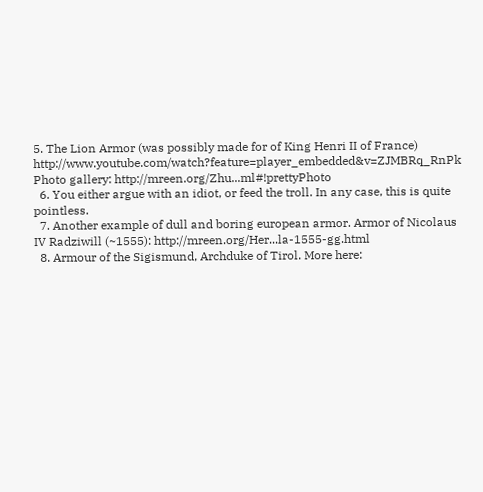5. The Lion Armor (was possibly made for of King Henri II of France) http://www.youtube.com/watch?feature=player_embedded&v=ZJMBRq_RnPk Photo gallery: http://mreen.org/Zhu...ml#!prettyPhoto
  6. You either argue with an idiot, or feed the troll. In any case, this is quite pointless.
  7. Another example of dull and boring european armor. Armor of Nicolaus IV Radziwill (~1555): http://mreen.org/Her...la-1555-gg.html
  8. Armour of the Sigismund, Archduke of Tirol. More here: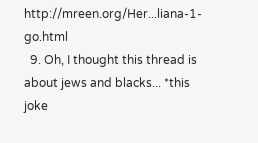http://mreen.org/Her...liana-1-go.html
  9. Oh, I thought this thread is about jews and blacks... *this joke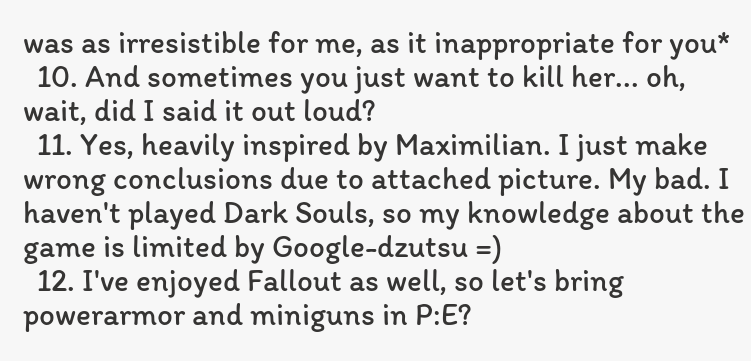was as irresistible for me, as it inappropriate for you*
  10. And sometimes you just want to kill her... oh, wait, did I said it out loud?
  11. Yes, heavily inspired by Maximilian. I just make wrong conclusions due to attached picture. My bad. I haven't played Dark Souls, so my knowledge about the game is limited by Google-dzutsu =)
  12. I've enjoyed Fallout as well, so let's bring powerarmor and miniguns in P:E?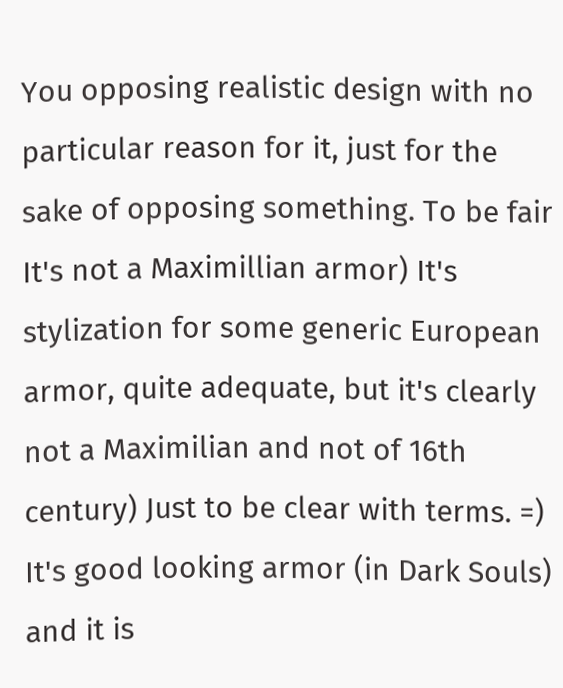You opposing realistic design with no particular reason for it, just for the sake of opposing something. To be fair It's not a Maximillian armor) It's stylization for some generic European armor, quite adequate, but it's clearly not a Maximilian and not of 16th century) Just to be clear with terms. =) It's good looking armor (in Dark Souls) and it is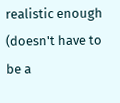realistic enough (doesn't have to be a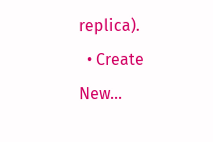replica).
  • Create New...